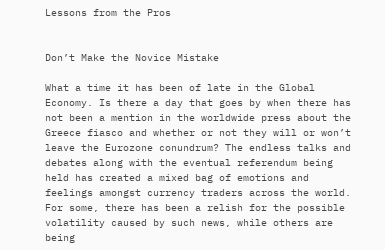Lessons from the Pros


Don’t Make the Novice Mistake

What a time it has been of late in the Global Economy. Is there a day that goes by when there has not been a mention in the worldwide press about the Greece fiasco and whether or not they will or won’t leave the Eurozone conundrum? The endless talks and debates along with the eventual referendum being held has created a mixed bag of emotions and feelings amongst currency traders across the world. For some, there has been a relish for the possible volatility caused by such news, while others are being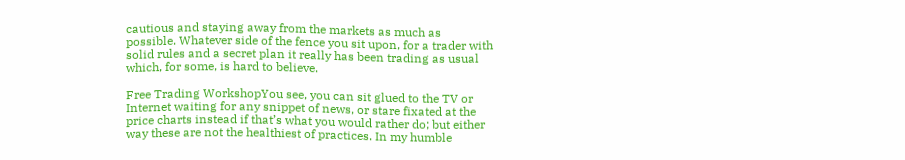cautious and staying away from the markets as much as possible. Whatever side of the fence you sit upon, for a trader with solid rules and a secret plan it really has been trading as usual which, for some, is hard to believe.

Free Trading WorkshopYou see, you can sit glued to the TV or Internet waiting for any snippet of news, or stare fixated at the price charts instead if that’s what you would rather do; but either way these are not the healthiest of practices. In my humble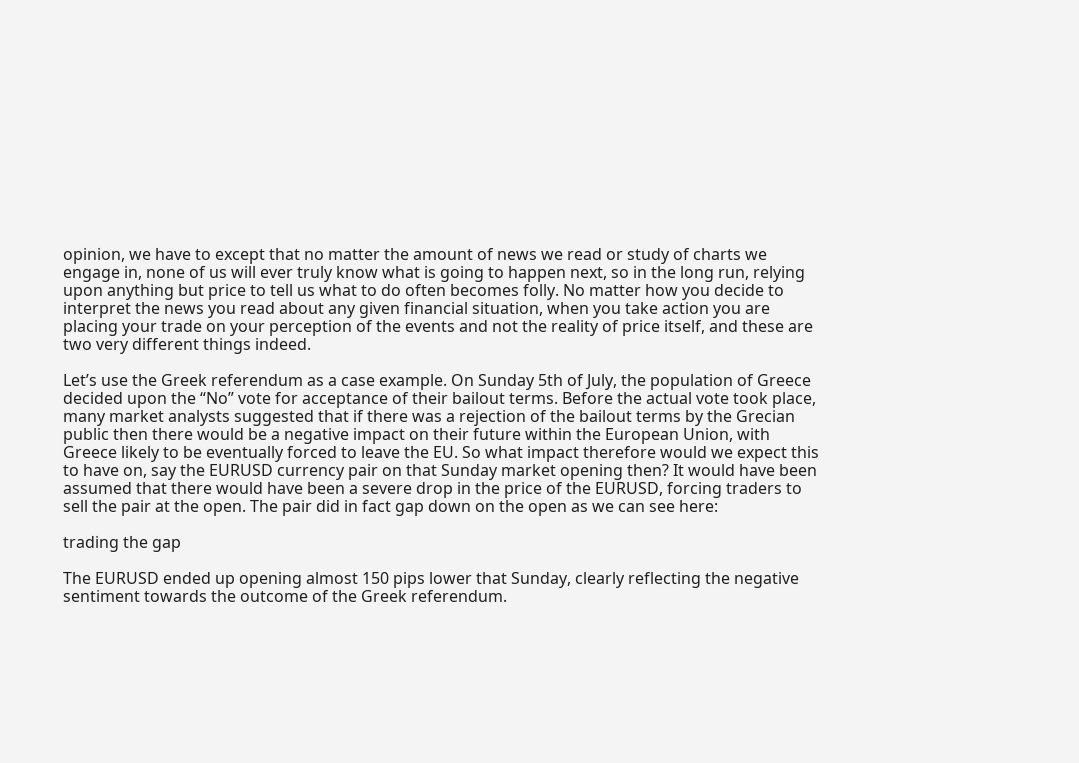opinion, we have to except that no matter the amount of news we read or study of charts we engage in, none of us will ever truly know what is going to happen next, so in the long run, relying upon anything but price to tell us what to do often becomes folly. No matter how you decide to interpret the news you read about any given financial situation, when you take action you are placing your trade on your perception of the events and not the reality of price itself, and these are two very different things indeed.

Let’s use the Greek referendum as a case example. On Sunday 5th of July, the population of Greece decided upon the “No” vote for acceptance of their bailout terms. Before the actual vote took place, many market analysts suggested that if there was a rejection of the bailout terms by the Grecian public then there would be a negative impact on their future within the European Union, with Greece likely to be eventually forced to leave the EU. So what impact therefore would we expect this to have on, say the EURUSD currency pair on that Sunday market opening then? It would have been assumed that there would have been a severe drop in the price of the EURUSD, forcing traders to sell the pair at the open. The pair did in fact gap down on the open as we can see here:

trading the gap

The EURUSD ended up opening almost 150 pips lower that Sunday, clearly reflecting the negative sentiment towards the outcome of the Greek referendum.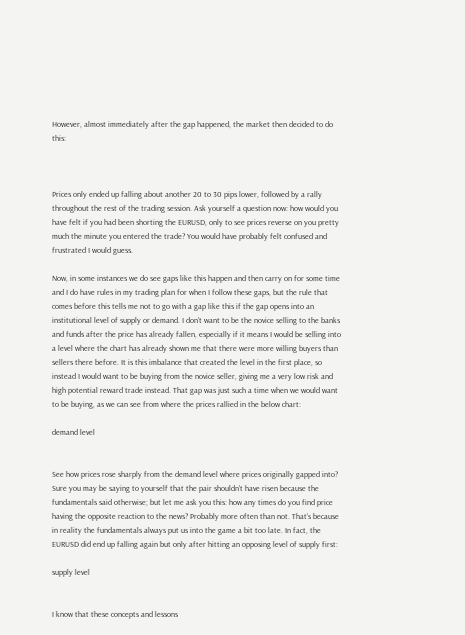However, almost immediately after the gap happened, the market then decided to do this:



Prices only ended up falling about another 20 to 30 pips lower, followed by a rally throughout the rest of the trading session. Ask yourself a question now: how would you have felt if you had been shorting the EURUSD, only to see prices reverse on you pretty much the minute you entered the trade? You would have probably felt confused and frustrated I would guess.

Now, in some instances we do see gaps like this happen and then carry on for some time and I do have rules in my trading plan for when I follow these gaps, but the rule that comes before this tells me not to go with a gap like this if the gap opens into an institutional level of supply or demand. I don’t want to be the novice selling to the banks and funds after the price has already fallen, especially if it means I would be selling into a level where the chart has already shown me that there were more willing buyers than sellers there before. It is this imbalance that created the level in the first place, so instead I would want to be buying from the novice seller, giving me a very low risk and high potential reward trade instead. That gap was just such a time when we would want to be buying, as we can see from where the prices rallied in the below chart:

demand level


See how prices rose sharply from the demand level where prices originally gapped into? Sure you may be saying to yourself that the pair shouldn’t have risen because the fundamentals said otherwise; but let me ask you this: how any times do you find price having the opposite reaction to the news? Probably more often than not. That’s because in reality the fundamentals always put us into the game a bit too late. In fact, the EURUSD did end up falling again but only after hitting an opposing level of supply first:

supply level


I know that these concepts and lessons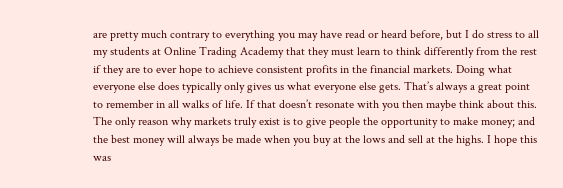are pretty much contrary to everything you may have read or heard before, but I do stress to all my students at Online Trading Academy that they must learn to think differently from the rest if they are to ever hope to achieve consistent profits in the financial markets. Doing what everyone else does typically only gives us what everyone else gets. That’s always a great point to remember in all walks of life. If that doesn’t resonate with you then maybe think about this. The only reason why markets truly exist is to give people the opportunity to make money; and the best money will always be made when you buy at the lows and sell at the highs. I hope this was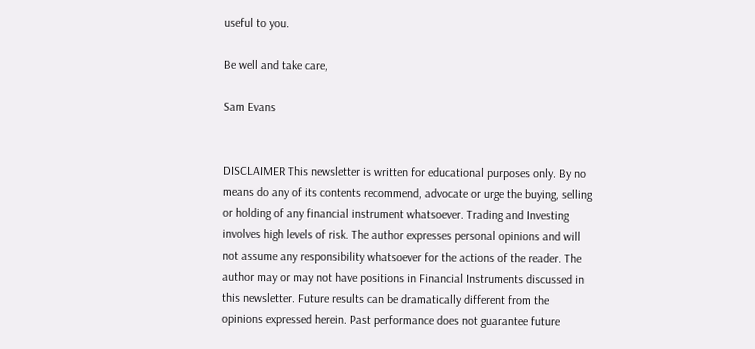useful to you.

Be well and take care,

Sam Evans


DISCLAIMER This newsletter is written for educational purposes only. By no means do any of its contents recommend, advocate or urge the buying, selling or holding of any financial instrument whatsoever. Trading and Investing involves high levels of risk. The author expresses personal opinions and will not assume any responsibility whatsoever for the actions of the reader. The author may or may not have positions in Financial Instruments discussed in this newsletter. Future results can be dramatically different from the opinions expressed herein. Past performance does not guarantee future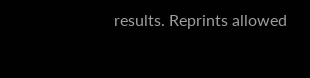results. Reprints allowed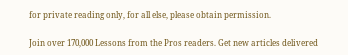for private reading only, for all else, please obtain permission.

Join over 170,000 Lessons from the Pros readers. Get new articles delivered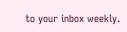to your inbox weekly.